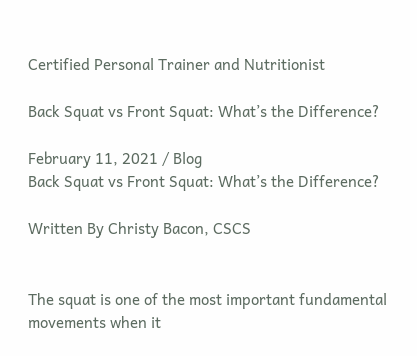Certified Personal Trainer and Nutritionist

Back Squat vs Front Squat: What’s the Difference?

February 11, 2021 / Blog
Back Squat vs Front Squat: What’s the Difference?

Written By Christy Bacon, CSCS


The squat is one of the most important fundamental movements when it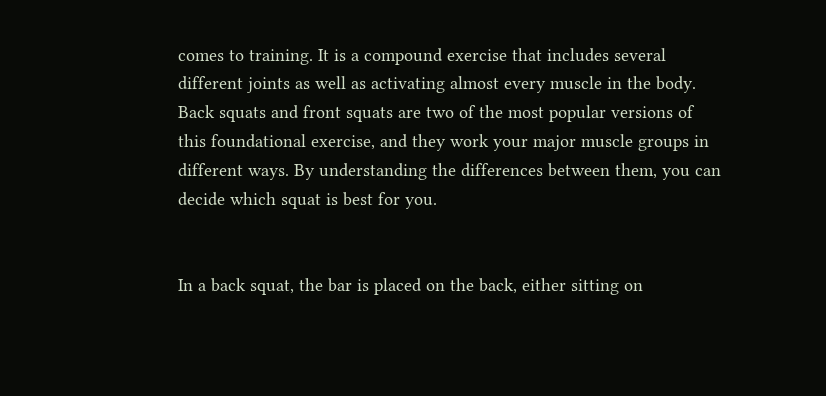comes to training. It is a compound exercise that includes several different joints as well as activating almost every muscle in the body. Back squats and front squats are two of the most popular versions of this foundational exercise, and they work your major muscle groups in different ways. By understanding the differences between them, you can decide which squat is best for you.


In a back squat, the bar is placed on the back, either sitting on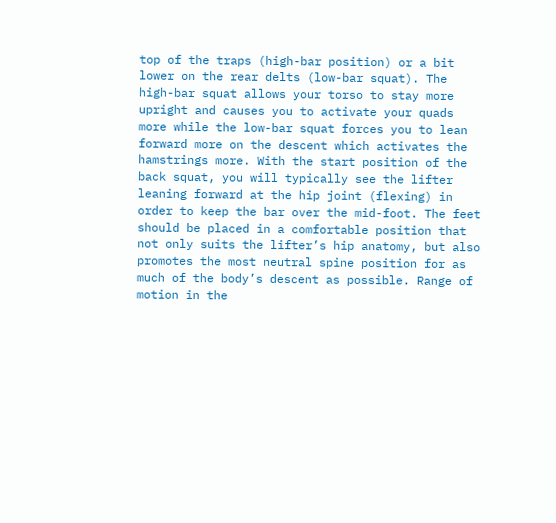top of the traps (high-bar position) or a bit lower on the rear delts (low-bar squat). The high-bar squat allows your torso to stay more upright and causes you to activate your quads more while the low-bar squat forces you to lean forward more on the descent which activates the hamstrings more. With the start position of the back squat, you will typically see the lifter leaning forward at the hip joint (flexing) in order to keep the bar over the mid-foot. The feet should be placed in a comfortable position that not only suits the lifter’s hip anatomy, but also promotes the most neutral spine position for as much of the body’s descent as possible. Range of motion in the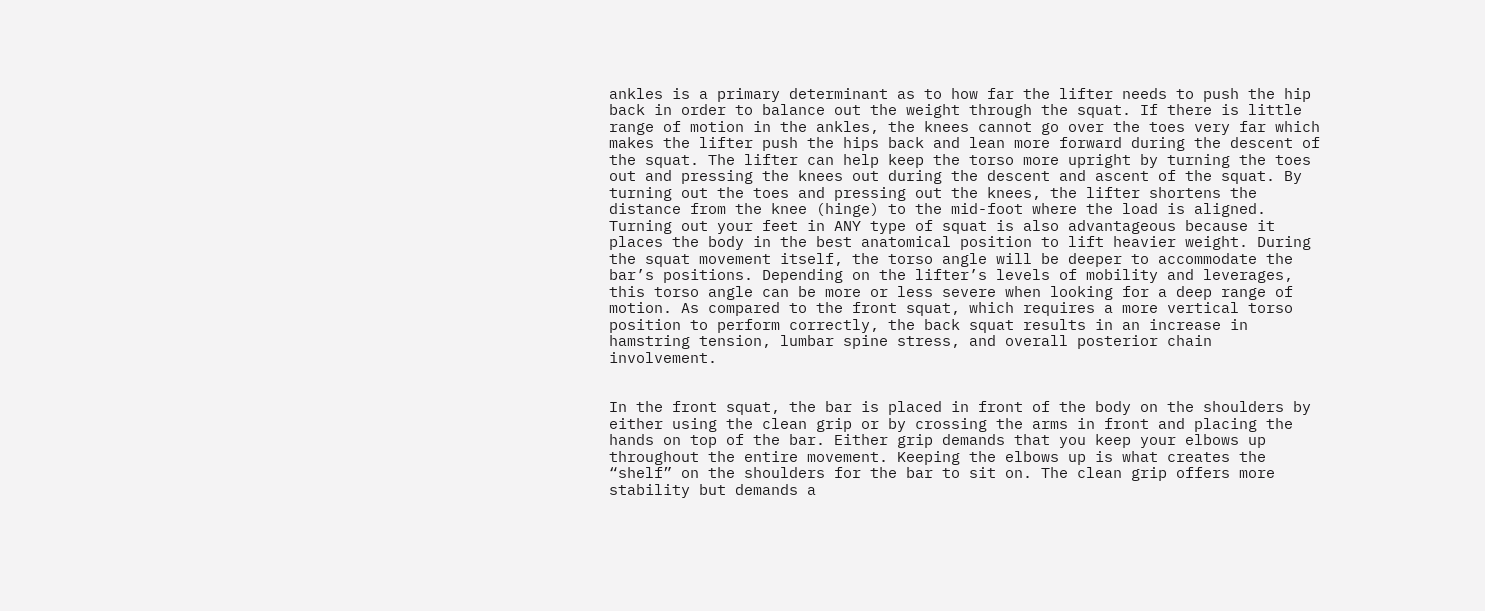ankles is a primary determinant as to how far the lifter needs to push the hip back in order to balance out the weight through the squat. If there is little range of motion in the ankles, the knees cannot go over the toes very far which makes the lifter push the hips back and lean more forward during the descent of the squat. The lifter can help keep the torso more upright by turning the toes out and pressing the knees out during the descent and ascent of the squat. By turning out the toes and pressing out the knees, the lifter shortens the distance from the knee (hinge) to the mid-foot where the load is aligned. Turning out your feet in ANY type of squat is also advantageous because it places the body in the best anatomical position to lift heavier weight. During the squat movement itself, the torso angle will be deeper to accommodate the bar’s positions. Depending on the lifter’s levels of mobility and leverages, this torso angle can be more or less severe when looking for a deep range of motion. As compared to the front squat, which requires a more vertical torso position to perform correctly, the back squat results in an increase in hamstring tension, lumbar spine stress, and overall posterior chain involvement.


In the front squat, the bar is placed in front of the body on the shoulders by either using the clean grip or by crossing the arms in front and placing the hands on top of the bar. Either grip demands that you keep your elbows up throughout the entire movement. Keeping the elbows up is what creates the “shelf” on the shoulders for the bar to sit on. The clean grip offers more stability but demands a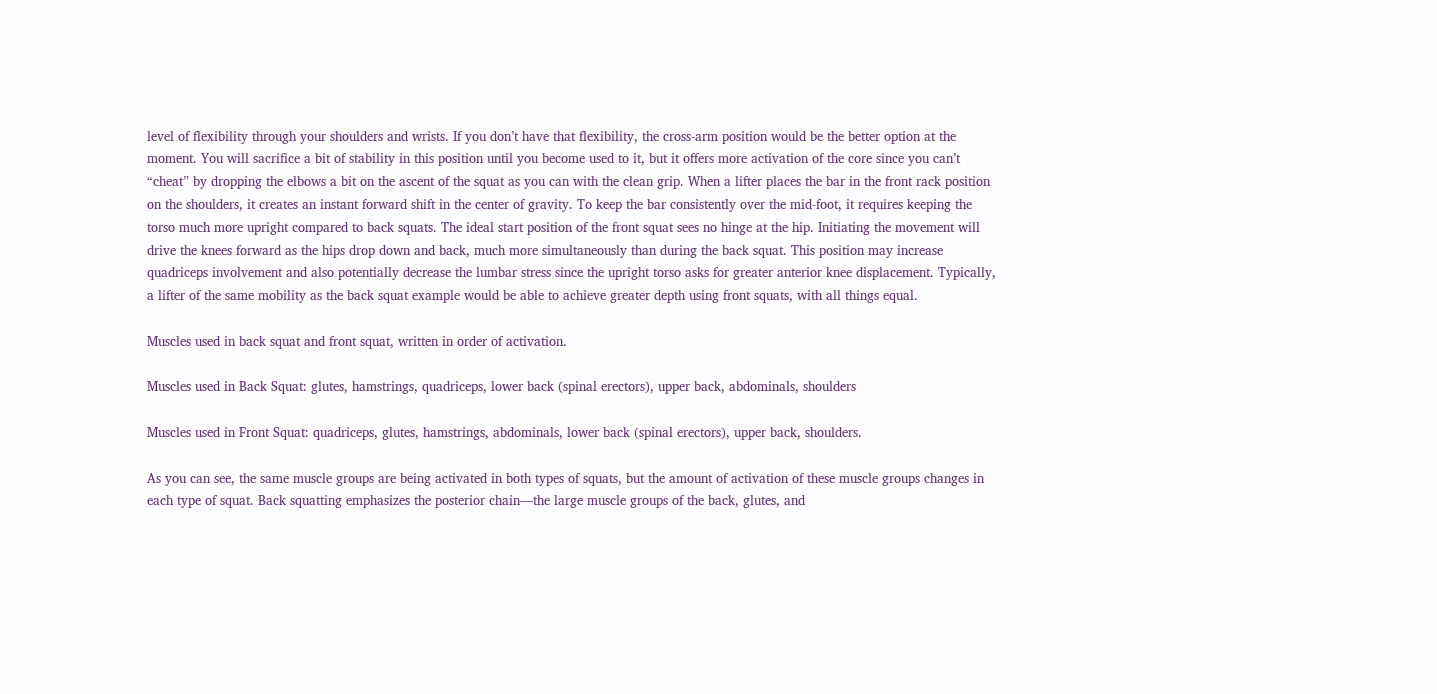level of flexibility through your shoulders and wrists. If you don’t have that flexibility, the cross-arm position would be the better option at the moment. You will sacrifice a bit of stability in this position until you become used to it, but it offers more activation of the core since you can’t “cheat” by dropping the elbows a bit on the ascent of the squat as you can with the clean grip. When a lifter places the bar in the front rack position on the shoulders, it creates an instant forward shift in the center of gravity. To keep the bar consistently over the mid-foot, it requires keeping the torso much more upright compared to back squats. The ideal start position of the front squat sees no hinge at the hip. Initiating the movement will drive the knees forward as the hips drop down and back, much more simultaneously than during the back squat. This position may increase quadriceps involvement and also potentially decrease the lumbar stress since the upright torso asks for greater anterior knee displacement. Typically, a lifter of the same mobility as the back squat example would be able to achieve greater depth using front squats, with all things equal.

Muscles used in back squat and front squat, written in order of activation.

Muscles used in Back Squat: glutes, hamstrings, quadriceps, lower back (spinal erectors), upper back, abdominals, shoulders

Muscles used in Front Squat: quadriceps, glutes, hamstrings, abdominals, lower back (spinal erectors), upper back, shoulders.

As you can see, the same muscle groups are being activated in both types of squats, but the amount of activation of these muscle groups changes in each type of squat. Back squatting emphasizes the posterior chain—the large muscle groups of the back, glutes, and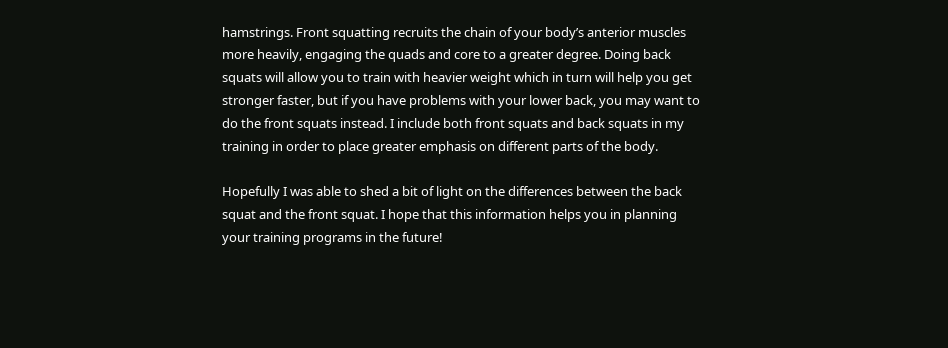hamstrings. Front squatting recruits the chain of your body’s anterior muscles more heavily, engaging the quads and core to a greater degree. Doing back squats will allow you to train with heavier weight which in turn will help you get stronger faster, but if you have problems with your lower back, you may want to do the front squats instead. I include both front squats and back squats in my training in order to place greater emphasis on different parts of the body.

Hopefully I was able to shed a bit of light on the differences between the back squat and the front squat. I hope that this information helps you in planning your training programs in the future!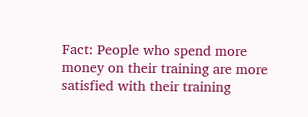Fact: People who spend more money on their training are more satisfied with their training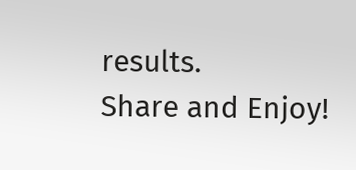results.
Share and Enjoy!